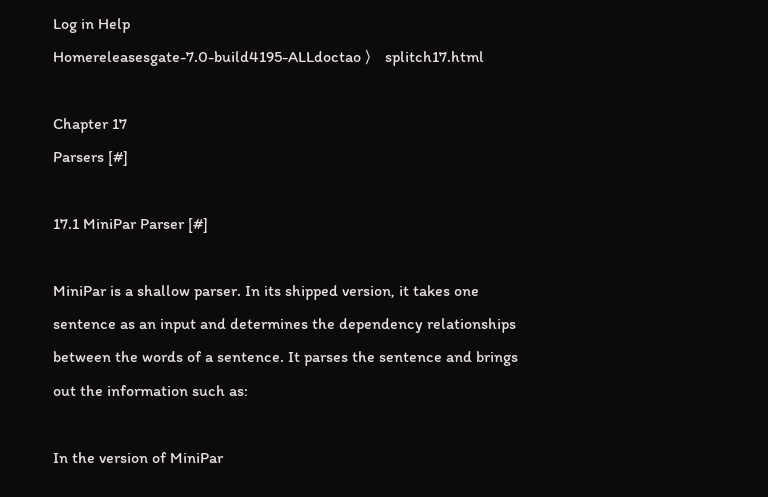Log in Help
Homereleasesgate-7.0-build4195-ALLdoctao 〉 splitch17.html

Chapter 17
Parsers [#]

17.1 MiniPar Parser [#]

MiniPar is a shallow parser. In its shipped version, it takes one sentence as an input and determines the dependency relationships between the words of a sentence. It parses the sentence and brings out the information such as:

In the version of MiniPar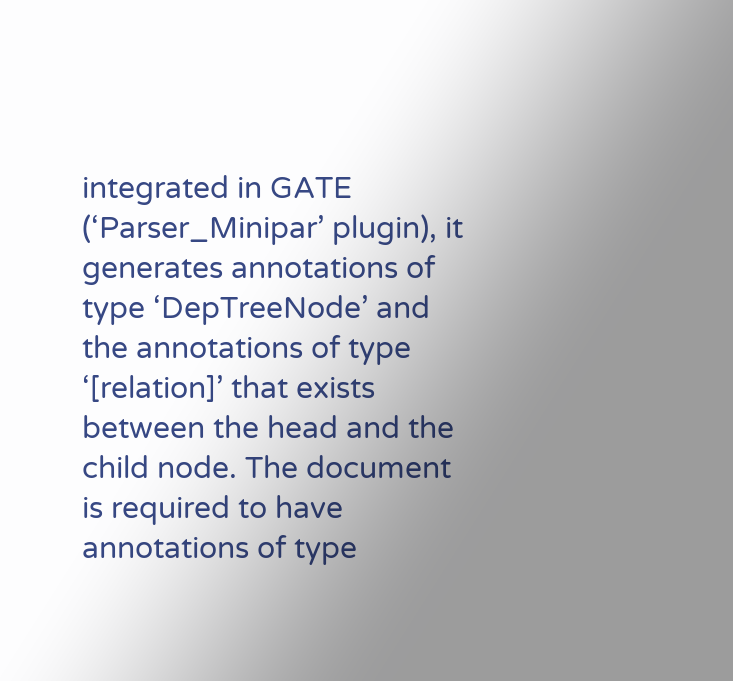integrated in GATE (‘Parser_Minipar’ plugin), it generates annotations of type ‘DepTreeNode’ and the annotations of type ‘[relation]’ that exists between the head and the child node. The document is required to have annotations of type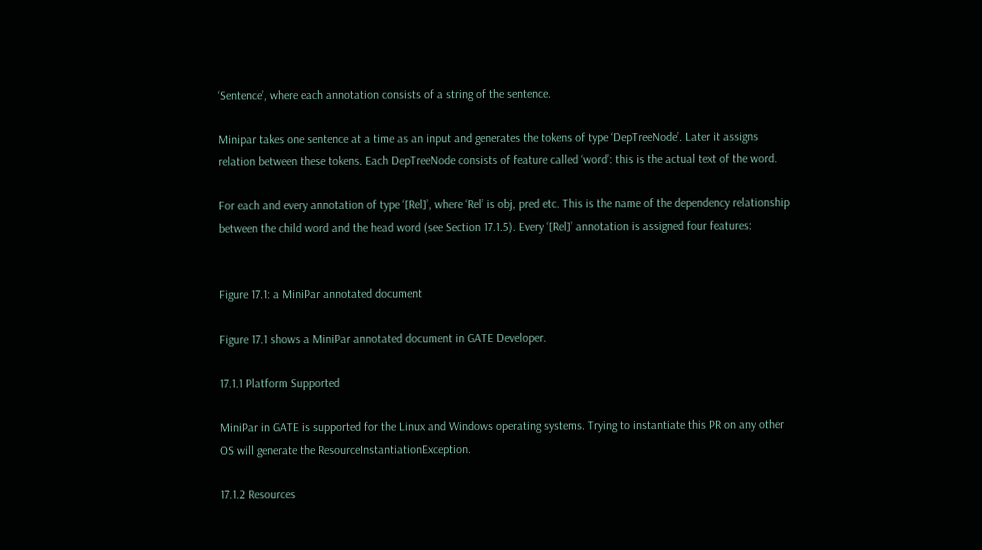‘Sentence’, where each annotation consists of a string of the sentence.

Minipar takes one sentence at a time as an input and generates the tokens of type ‘DepTreeNode’. Later it assigns relation between these tokens. Each DepTreeNode consists of feature called ‘word’: this is the actual text of the word.

For each and every annotation of type ‘[Rel]’, where ‘Rel’ is obj, pred etc. This is the name of the dependency relationship between the child word and the head word (see Section 17.1.5). Every ‘[Rel]’ annotation is assigned four features:


Figure 17.1: a MiniPar annotated document

Figure 17.1 shows a MiniPar annotated document in GATE Developer.

17.1.1 Platform Supported

MiniPar in GATE is supported for the Linux and Windows operating systems. Trying to instantiate this PR on any other OS will generate the ResourceInstantiationException.

17.1.2 Resources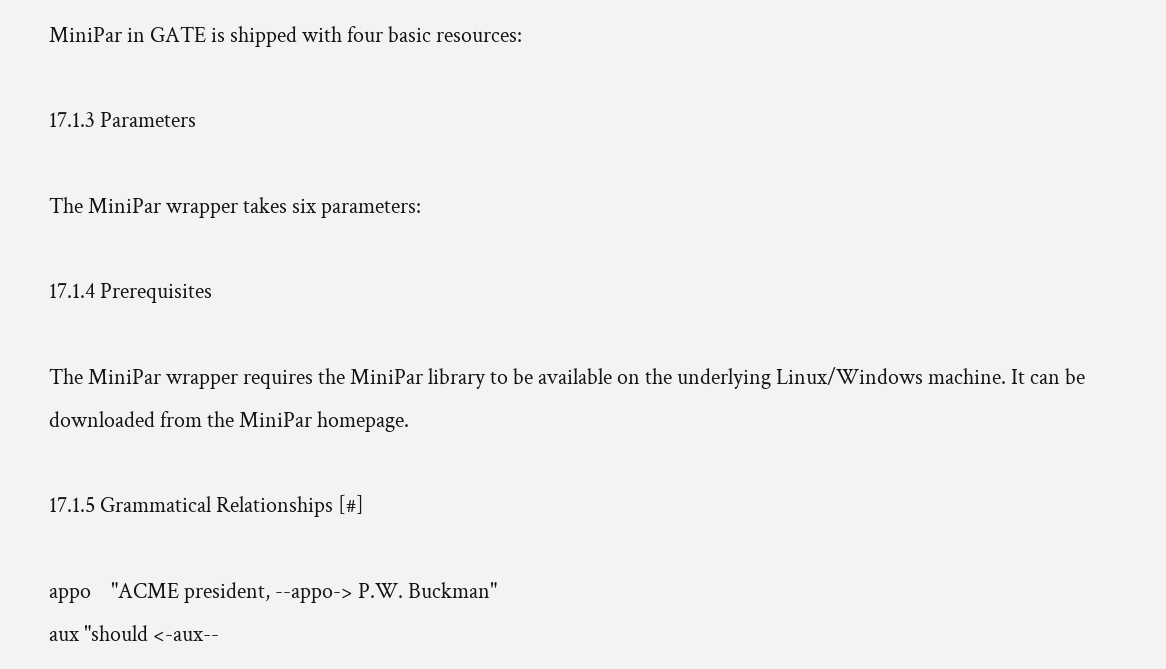MiniPar in GATE is shipped with four basic resources:

17.1.3 Parameters

The MiniPar wrapper takes six parameters:

17.1.4 Prerequisites

The MiniPar wrapper requires the MiniPar library to be available on the underlying Linux/Windows machine. It can be downloaded from the MiniPar homepage.

17.1.5 Grammatical Relationships [#]

appo    "ACME president, --appo-> P.W. Buckman"
aux "should <-aux--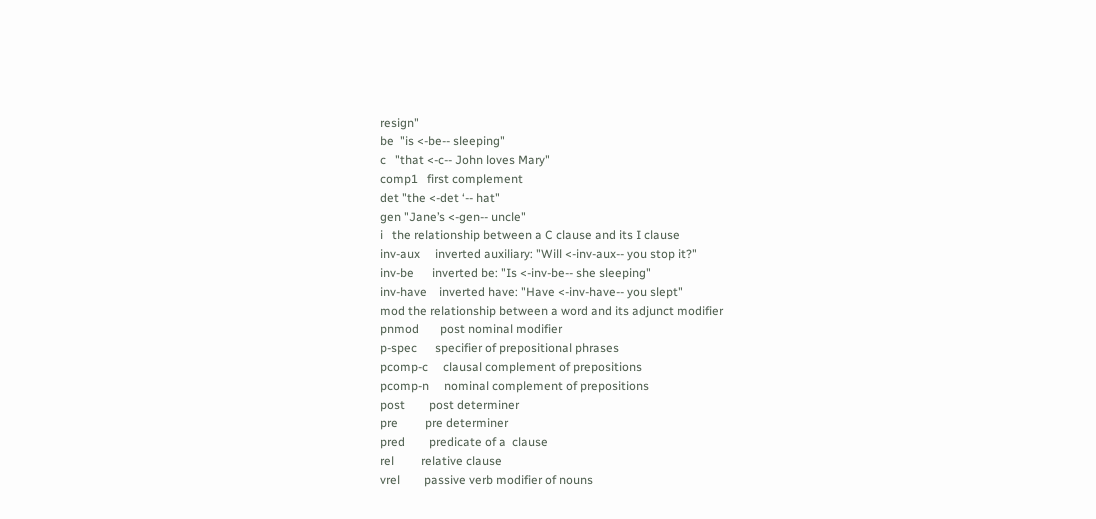resign"
be  "is <-be-- sleeping"
c   "that <-c-- John loves Mary"
comp1   first complement
det "the <-det ‘-- hat"
gen "Jane’s <-gen-- uncle"
i   the relationship between a C clause and its I clause
inv-aux     inverted auxiliary: "Will <-inv-aux-- you stop it?"
inv-be      inverted be: "Is <-inv-be-- she sleeping"
inv-have    inverted have: "Have <-inv-have-- you slept"
mod the relationship between a word and its adjunct modifier
pnmod       post nominal modifier
p-spec      specifier of prepositional phrases
pcomp-c     clausal complement of prepositions
pcomp-n     nominal complement of prepositions
post        post determiner
pre         pre determiner
pred        predicate of a  clause
rel         relative clause
vrel        passive verb modifier of nouns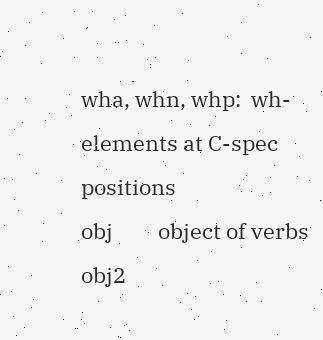wha, whn, whp:  wh-elements at C-spec positions
obj         object of verbs
obj2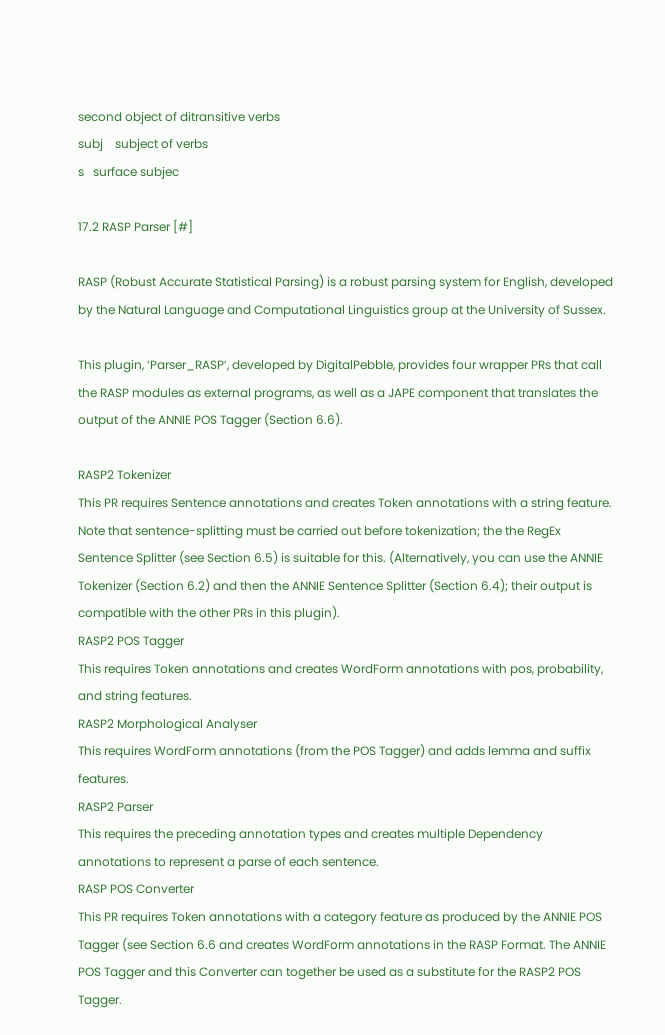second object of ditransitive verbs
subj    subject of verbs
s   surface subjec

17.2 RASP Parser [#]

RASP (Robust Accurate Statistical Parsing) is a robust parsing system for English, developed by the Natural Language and Computational Linguistics group at the University of Sussex.

This plugin, ‘Parser_RASP’, developed by DigitalPebble, provides four wrapper PRs that call the RASP modules as external programs, as well as a JAPE component that translates the output of the ANNIE POS Tagger (Section 6.6).

RASP2 Tokenizer
This PR requires Sentence annotations and creates Token annotations with a string feature. Note that sentence-splitting must be carried out before tokenization; the the RegEx Sentence Splitter (see Section 6.5) is suitable for this. (Alternatively, you can use the ANNIE Tokenizer (Section 6.2) and then the ANNIE Sentence Splitter (Section 6.4); their output is compatible with the other PRs in this plugin).
RASP2 POS Tagger
This requires Token annotations and creates WordForm annotations with pos, probability, and string features.
RASP2 Morphological Analyser
This requires WordForm annotations (from the POS Tagger) and adds lemma and suffix features.
RASP2 Parser
This requires the preceding annotation types and creates multiple Dependency annotations to represent a parse of each sentence.
RASP POS Converter
This PR requires Token annotations with a category feature as produced by the ANNIE POS Tagger (see Section 6.6 and creates WordForm annotations in the RASP Format. The ANNIE POS Tagger and this Converter can together be used as a substitute for the RASP2 POS Tagger.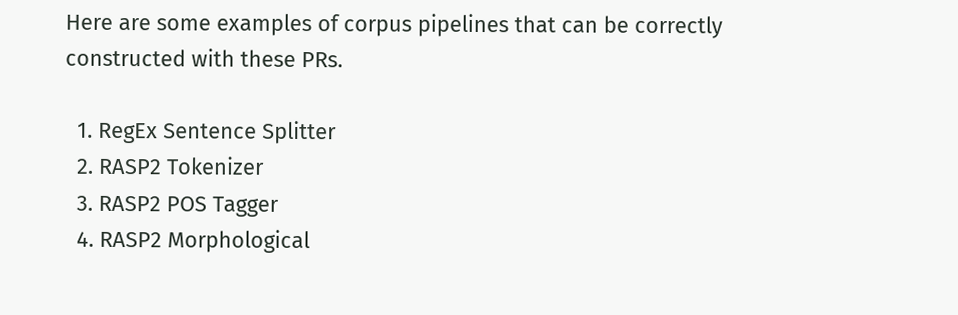Here are some examples of corpus pipelines that can be correctly constructed with these PRs.

  1. RegEx Sentence Splitter
  2. RASP2 Tokenizer
  3. RASP2 POS Tagger
  4. RASP2 Morphological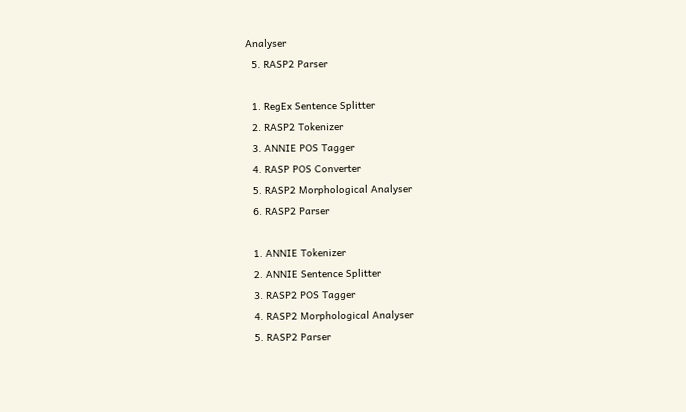Analyser
  5. RASP2 Parser

  1. RegEx Sentence Splitter
  2. RASP2 Tokenizer
  3. ANNIE POS Tagger
  4. RASP POS Converter
  5. RASP2 Morphological Analyser
  6. RASP2 Parser

  1. ANNIE Tokenizer
  2. ANNIE Sentence Splitter
  3. RASP2 POS Tagger
  4. RASP2 Morphological Analyser
  5. RASP2 Parser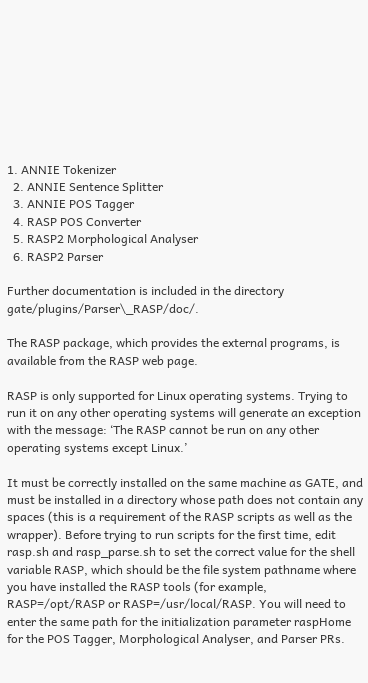1. ANNIE Tokenizer
  2. ANNIE Sentence Splitter
  3. ANNIE POS Tagger
  4. RASP POS Converter
  5. RASP2 Morphological Analyser
  6. RASP2 Parser

Further documentation is included in the directory gate/plugins/Parser\_RASP/doc/.

The RASP package, which provides the external programs, is available from the RASP web page.

RASP is only supported for Linux operating systems. Trying to run it on any other operating systems will generate an exception with the message: ‘The RASP cannot be run on any other operating systems except Linux.’

It must be correctly installed on the same machine as GATE, and must be installed in a directory whose path does not contain any spaces (this is a requirement of the RASP scripts as well as the wrapper). Before trying to run scripts for the first time, edit rasp.sh and rasp_parse.sh to set the correct value for the shell variable RASP, which should be the file system pathname where you have installed the RASP tools (for example, RASP=/opt/RASP or RASP=/usr/local/RASP. You will need to enter the same path for the initialization parameter raspHome for the POS Tagger, Morphological Analyser, and Parser PRs.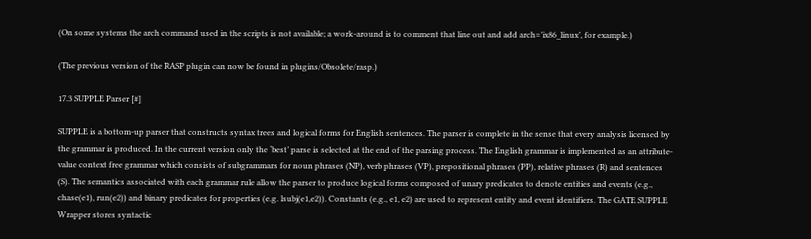(On some systems the arch command used in the scripts is not available; a work-around is to comment that line out and add arch=’ix86_linux’, for example.)

(The previous version of the RASP plugin can now be found in plugins/Obsolete/rasp.)

17.3 SUPPLE Parser [#]

SUPPLE is a bottom-up parser that constructs syntax trees and logical forms for English sentences. The parser is complete in the sense that every analysis licensed by the grammar is produced. In the current version only the ‘best’ parse is selected at the end of the parsing process. The English grammar is implemented as an attribute-value context free grammar which consists of subgrammars for noun phrases (NP), verb phrases (VP), prepositional phrases (PP), relative phrases (R) and sentences (S). The semantics associated with each grammar rule allow the parser to produce logical forms composed of unary predicates to denote entities and events (e.g., chase(e1), run(e2)) and binary predicates for properties (e.g. lsubj(e1,e2)). Constants (e.g., e1, e2) are used to represent entity and event identifiers. The GATE SUPPLE Wrapper stores syntactic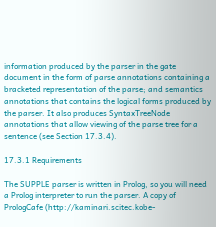information produced by the parser in the gate document in the form of parse annotations containing a bracketed representation of the parse; and semantics annotations that contains the logical forms produced by the parser. It also produces SyntaxTreeNode annotations that allow viewing of the parse tree for a sentence (see Section 17.3.4).

17.3.1 Requirements

The SUPPLE parser is written in Prolog, so you will need a Prolog interpreter to run the parser. A copy of PrologCafe (http://kaminari.scitec.kobe-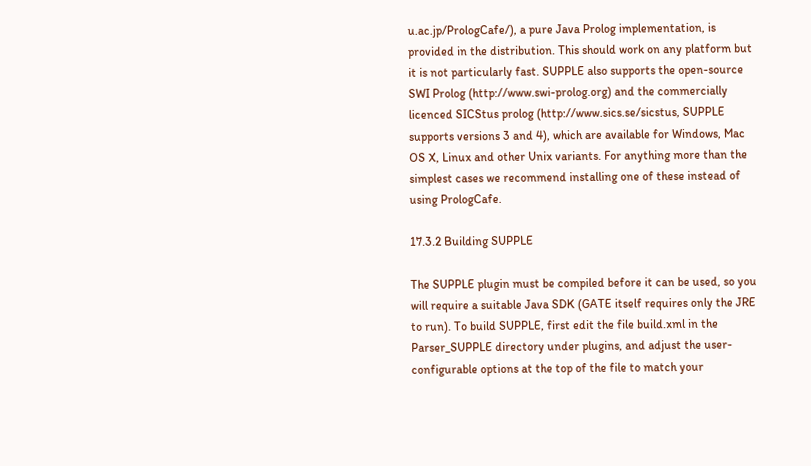u.ac.jp/PrologCafe/), a pure Java Prolog implementation, is provided in the distribution. This should work on any platform but it is not particularly fast. SUPPLE also supports the open-source SWI Prolog (http://www.swi-prolog.org) and the commercially licenced SICStus prolog (http://www.sics.se/sicstus, SUPPLE supports versions 3 and 4), which are available for Windows, Mac OS X, Linux and other Unix variants. For anything more than the simplest cases we recommend installing one of these instead of using PrologCafe.

17.3.2 Building SUPPLE

The SUPPLE plugin must be compiled before it can be used, so you will require a suitable Java SDK (GATE itself requires only the JRE to run). To build SUPPLE, first edit the file build.xml in the Parser_SUPPLE directory under plugins, and adjust the user-configurable options at the top of the file to match your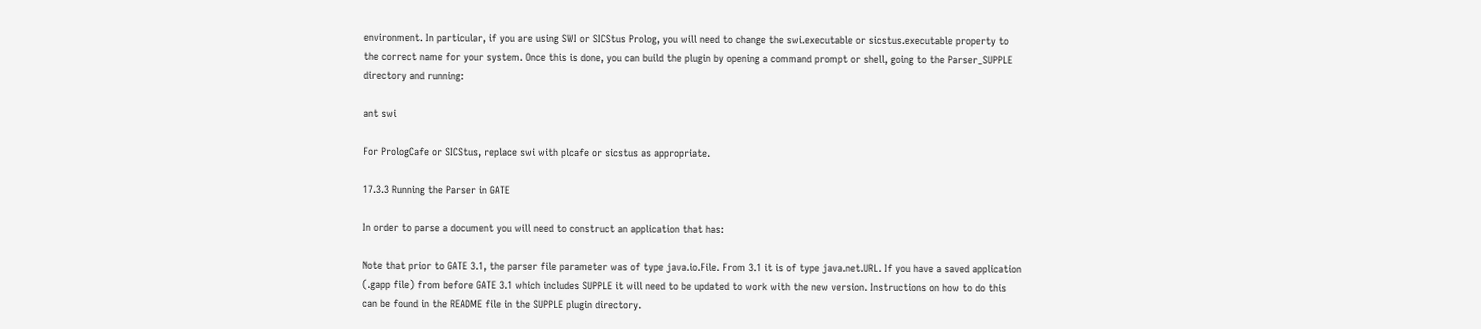environment. In particular, if you are using SWI or SICStus Prolog, you will need to change the swi.executable or sicstus.executable property to the correct name for your system. Once this is done, you can build the plugin by opening a command prompt or shell, going to the Parser_SUPPLE directory and running:

ant swi

For PrologCafe or SICStus, replace swi with plcafe or sicstus as appropriate.

17.3.3 Running the Parser in GATE

In order to parse a document you will need to construct an application that has:

Note that prior to GATE 3.1, the parser file parameter was of type java.io.File. From 3.1 it is of type java.net.URL. If you have a saved application (.gapp file) from before GATE 3.1 which includes SUPPLE it will need to be updated to work with the new version. Instructions on how to do this can be found in the README file in the SUPPLE plugin directory.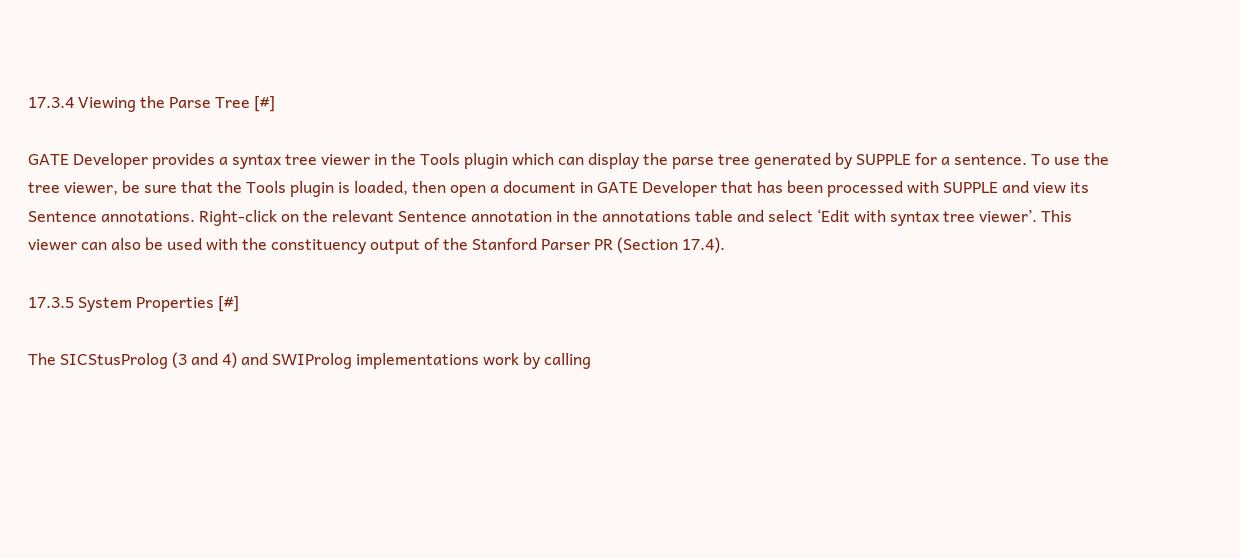17.3.4 Viewing the Parse Tree [#]

GATE Developer provides a syntax tree viewer in the Tools plugin which can display the parse tree generated by SUPPLE for a sentence. To use the tree viewer, be sure that the Tools plugin is loaded, then open a document in GATE Developer that has been processed with SUPPLE and view its Sentence annotations. Right-click on the relevant Sentence annotation in the annotations table and select ‘Edit with syntax tree viewer’. This viewer can also be used with the constituency output of the Stanford Parser PR (Section 17.4).

17.3.5 System Properties [#]

The SICStusProlog (3 and 4) and SWIProlog implementations work by calling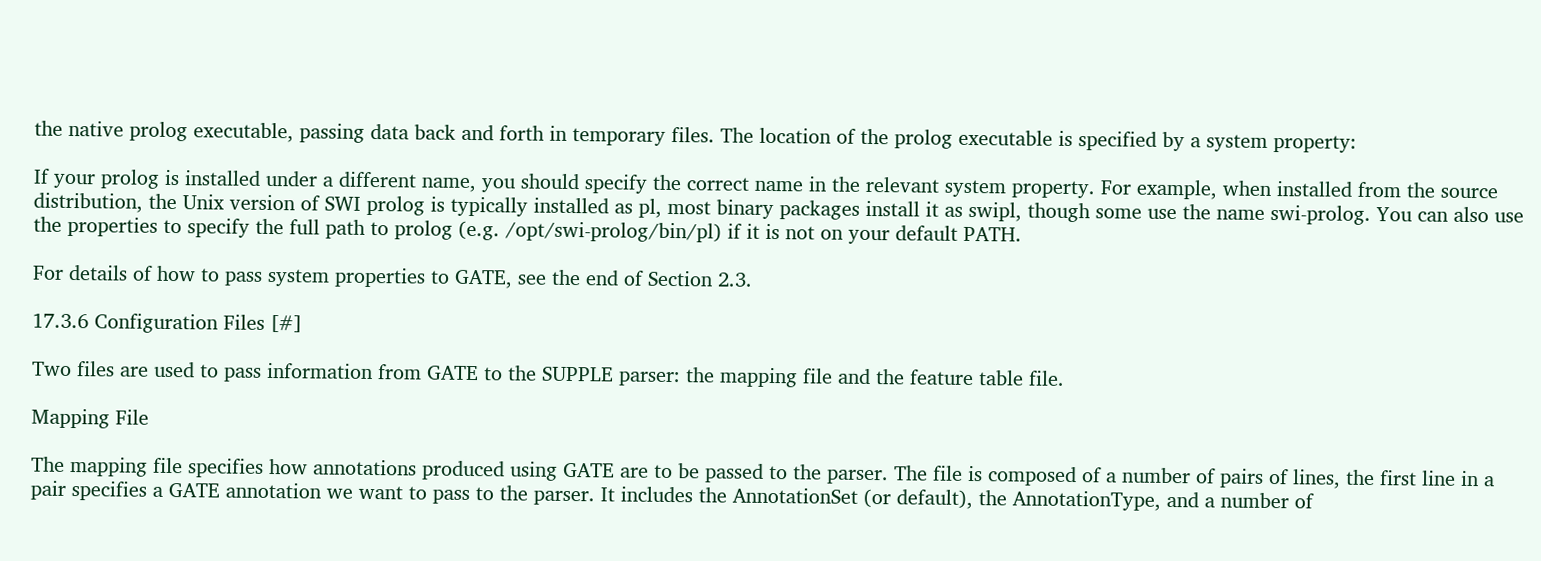the native prolog executable, passing data back and forth in temporary files. The location of the prolog executable is specified by a system property:

If your prolog is installed under a different name, you should specify the correct name in the relevant system property. For example, when installed from the source distribution, the Unix version of SWI prolog is typically installed as pl, most binary packages install it as swipl, though some use the name swi-prolog. You can also use the properties to specify the full path to prolog (e.g. /opt/swi-prolog/bin/pl) if it is not on your default PATH.

For details of how to pass system properties to GATE, see the end of Section 2.3.

17.3.6 Configuration Files [#]

Two files are used to pass information from GATE to the SUPPLE parser: the mapping file and the feature table file.

Mapping File

The mapping file specifies how annotations produced using GATE are to be passed to the parser. The file is composed of a number of pairs of lines, the first line in a pair specifies a GATE annotation we want to pass to the parser. It includes the AnnotationSet (or default), the AnnotationType, and a number of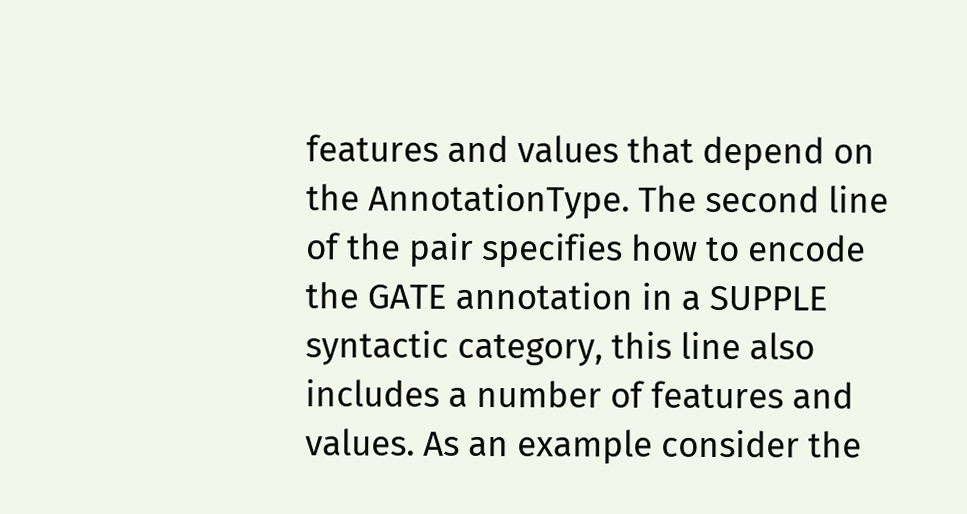features and values that depend on the AnnotationType. The second line of the pair specifies how to encode the GATE annotation in a SUPPLE syntactic category, this line also includes a number of features and values. As an example consider the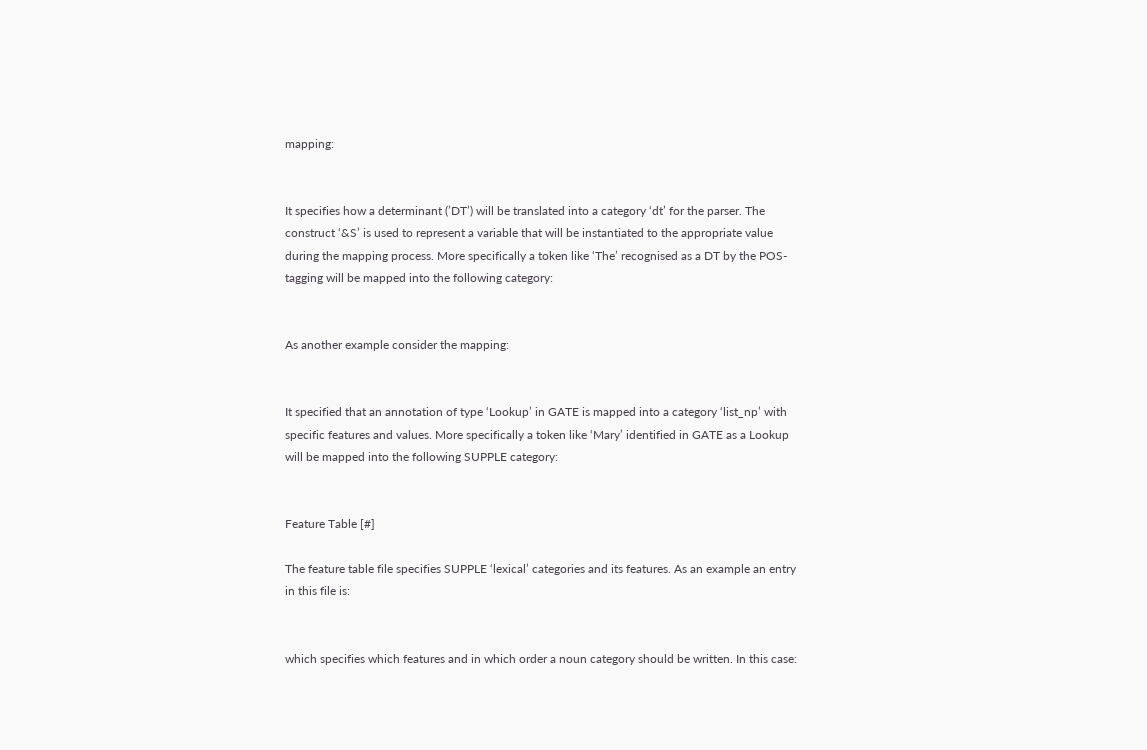mapping:


It specifies how a determinant (’DT’) will be translated into a category ‘dt’ for the parser. The construct ‘&S’ is used to represent a variable that will be instantiated to the appropriate value during the mapping process. More specifically a token like ‘The’ recognised as a DT by the POS-tagging will be mapped into the following category:


As another example consider the mapping:


It specified that an annotation of type ‘Lookup’ in GATE is mapped into a category ‘list_np’ with specific features and values. More specifically a token like ‘Mary’ identified in GATE as a Lookup will be mapped into the following SUPPLE category:


Feature Table [#]

The feature table file specifies SUPPLE ‘lexical’ categories and its features. As an example an entry in this file is:


which specifies which features and in which order a noun category should be written. In this case: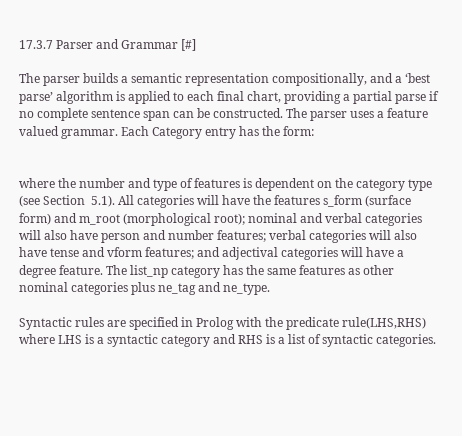17.3.7 Parser and Grammar [#]

The parser builds a semantic representation compositionally, and a ‘best parse’ algorithm is applied to each final chart, providing a partial parse if no complete sentence span can be constructed. The parser uses a feature valued grammar. Each Category entry has the form:


where the number and type of features is dependent on the category type (see Section  5.1). All categories will have the features s_form (surface form) and m_root (morphological root); nominal and verbal categories will also have person and number features; verbal categories will also have tense and vform features; and adjectival categories will have a degree feature. The list_np category has the same features as other nominal categories plus ne_tag and ne_type.

Syntactic rules are specified in Prolog with the predicate rule(LHS,RHS) where LHS is a syntactic category and RHS is a list of syntactic categories.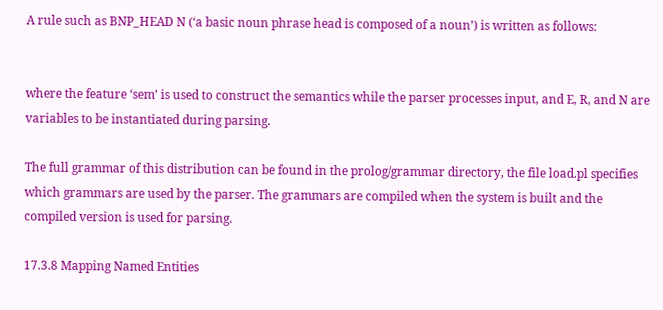A rule such as BNP_HEAD N (‘a basic noun phrase head is composed of a noun’) is written as follows:


where the feature ‘sem’ is used to construct the semantics while the parser processes input, and E, R, and N are variables to be instantiated during parsing.

The full grammar of this distribution can be found in the prolog/grammar directory, the file load.pl specifies which grammars are used by the parser. The grammars are compiled when the system is built and the compiled version is used for parsing.

17.3.8 Mapping Named Entities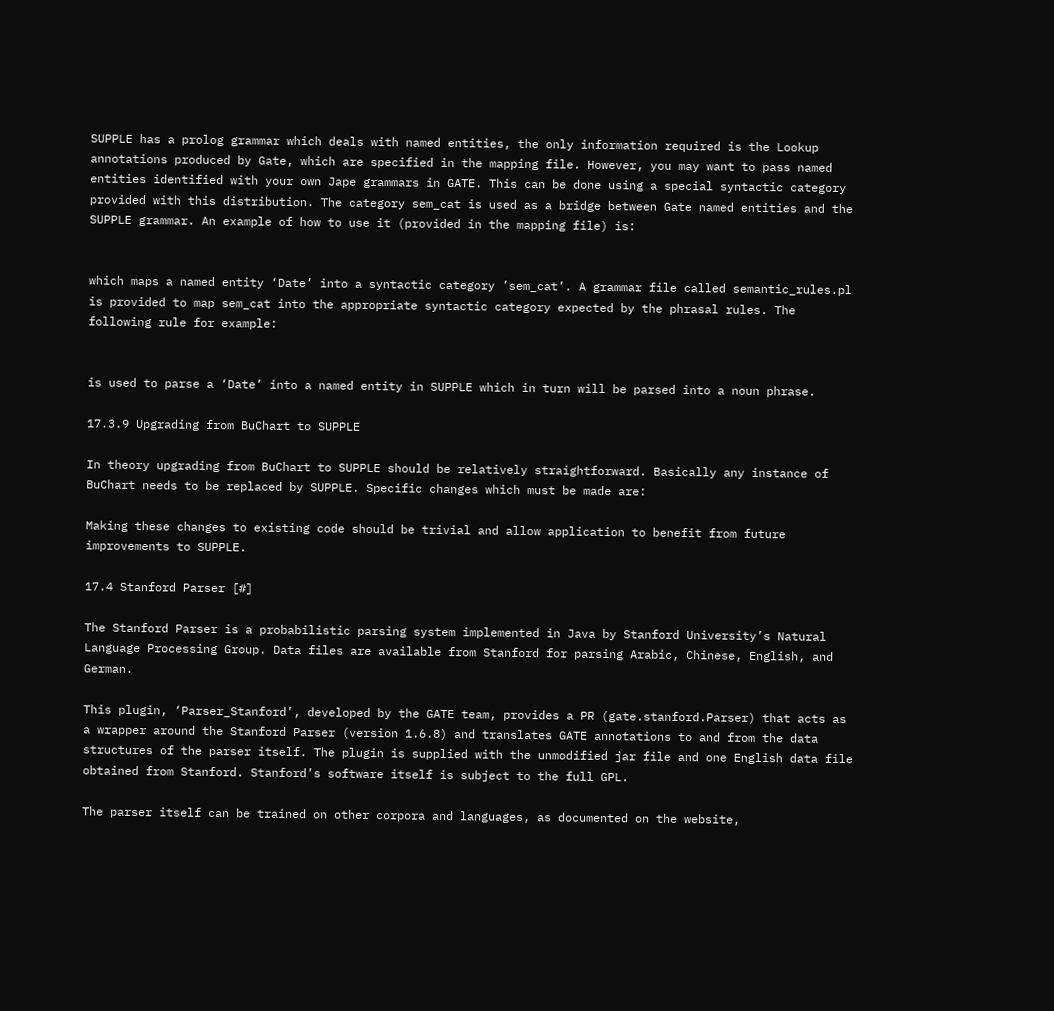SUPPLE has a prolog grammar which deals with named entities, the only information required is the Lookup annotations produced by Gate, which are specified in the mapping file. However, you may want to pass named entities identified with your own Jape grammars in GATE. This can be done using a special syntactic category provided with this distribution. The category sem_cat is used as a bridge between Gate named entities and the SUPPLE grammar. An example of how to use it (provided in the mapping file) is:


which maps a named entity ‘Date’ into a syntactic category ’sem_cat’. A grammar file called semantic_rules.pl is provided to map sem_cat into the appropriate syntactic category expected by the phrasal rules. The following rule for example:


is used to parse a ‘Date’ into a named entity in SUPPLE which in turn will be parsed into a noun phrase.

17.3.9 Upgrading from BuChart to SUPPLE

In theory upgrading from BuChart to SUPPLE should be relatively straightforward. Basically any instance of BuChart needs to be replaced by SUPPLE. Specific changes which must be made are:

Making these changes to existing code should be trivial and allow application to benefit from future improvements to SUPPLE.

17.4 Stanford Parser [#]

The Stanford Parser is a probabilistic parsing system implemented in Java by Stanford University’s Natural Language Processing Group. Data files are available from Stanford for parsing Arabic, Chinese, English, and German.

This plugin, ‘Parser_Stanford’, developed by the GATE team, provides a PR (gate.stanford.Parser) that acts as a wrapper around the Stanford Parser (version 1.6.8) and translates GATE annotations to and from the data structures of the parser itself. The plugin is supplied with the unmodified jar file and one English data file obtained from Stanford. Stanford’s software itself is subject to the full GPL.

The parser itself can be trained on other corpora and languages, as documented on the website,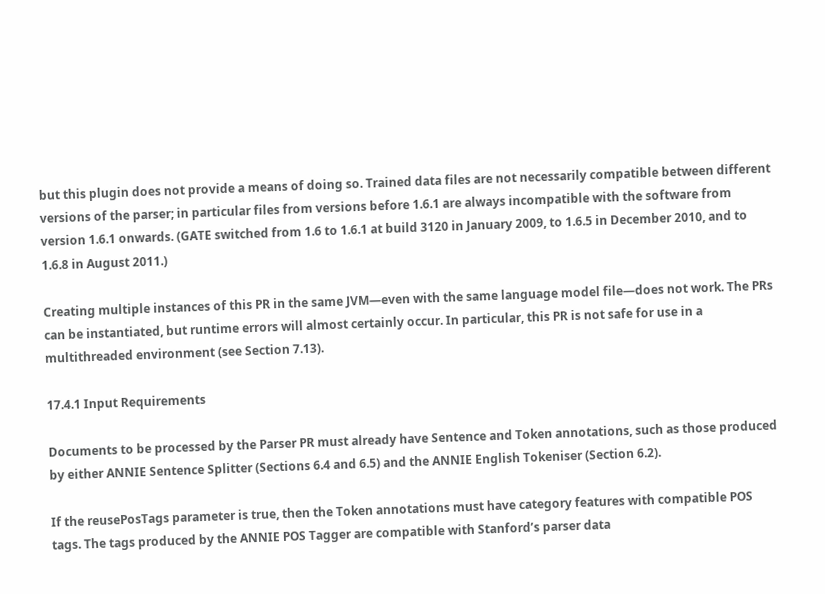but this plugin does not provide a means of doing so. Trained data files are not necessarily compatible between different versions of the parser; in particular files from versions before 1.6.1 are always incompatible with the software from version 1.6.1 onwards. (GATE switched from 1.6 to 1.6.1 at build 3120 in January 2009, to 1.6.5 in December 2010, and to 1.6.8 in August 2011.)

Creating multiple instances of this PR in the same JVM—even with the same language model file—does not work. The PRs can be instantiated, but runtime errors will almost certainly occur. In particular, this PR is not safe for use in a multithreaded environment (see Section 7.13).

17.4.1 Input Requirements

Documents to be processed by the Parser PR must already have Sentence and Token annotations, such as those produced by either ANNIE Sentence Splitter (Sections 6.4 and 6.5) and the ANNIE English Tokeniser (Section 6.2).

If the reusePosTags parameter is true, then the Token annotations must have category features with compatible POS tags. The tags produced by the ANNIE POS Tagger are compatible with Stanford’s parser data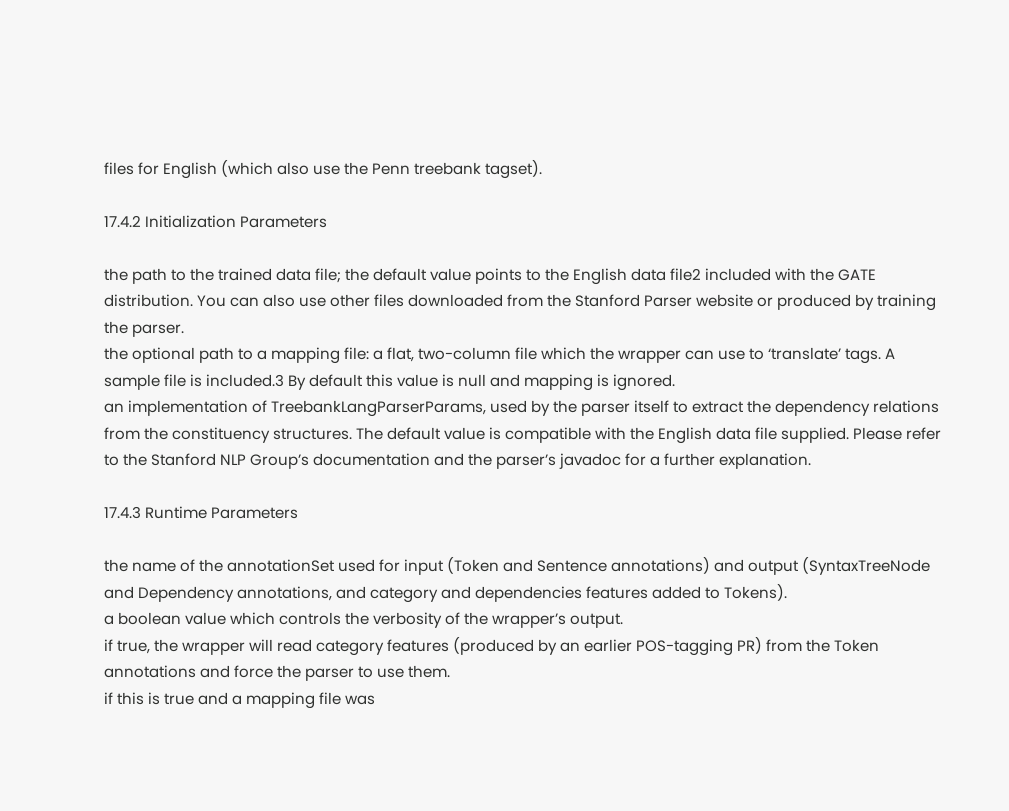files for English (which also use the Penn treebank tagset).

17.4.2 Initialization Parameters

the path to the trained data file; the default value points to the English data file2 included with the GATE distribution. You can also use other files downloaded from the Stanford Parser website or produced by training the parser.
the optional path to a mapping file: a flat, two-column file which the wrapper can use to ‘translate’ tags. A sample file is included.3 By default this value is null and mapping is ignored.
an implementation of TreebankLangParserParams, used by the parser itself to extract the dependency relations from the constituency structures. The default value is compatible with the English data file supplied. Please refer to the Stanford NLP Group’s documentation and the parser’s javadoc for a further explanation.

17.4.3 Runtime Parameters

the name of the annotationSet used for input (Token and Sentence annotations) and output (SyntaxTreeNode and Dependency annotations, and category and dependencies features added to Tokens).
a boolean value which controls the verbosity of the wrapper’s output.
if true, the wrapper will read category features (produced by an earlier POS-tagging PR) from the Token annotations and force the parser to use them.
if this is true and a mapping file was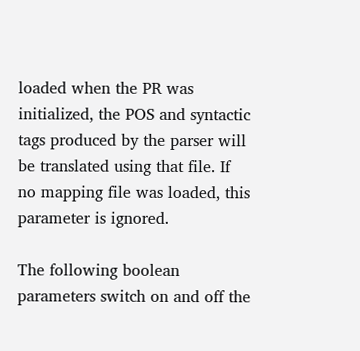loaded when the PR was initialized, the POS and syntactic tags produced by the parser will be translated using that file. If no mapping file was loaded, this parameter is ignored.

The following boolean parameters switch on and off the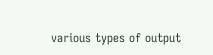various types of output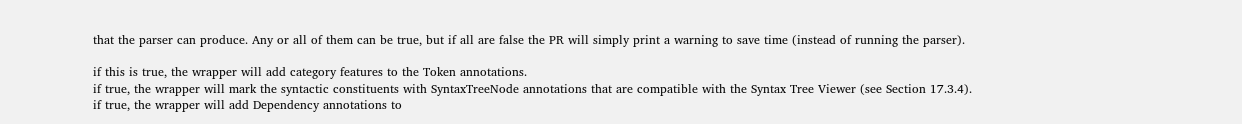that the parser can produce. Any or all of them can be true, but if all are false the PR will simply print a warning to save time (instead of running the parser).

if this is true, the wrapper will add category features to the Token annotations.
if true, the wrapper will mark the syntactic constituents with SyntaxTreeNode annotations that are compatible with the Syntax Tree Viewer (see Section 17.3.4).
if true, the wrapper will add Dependency annotations to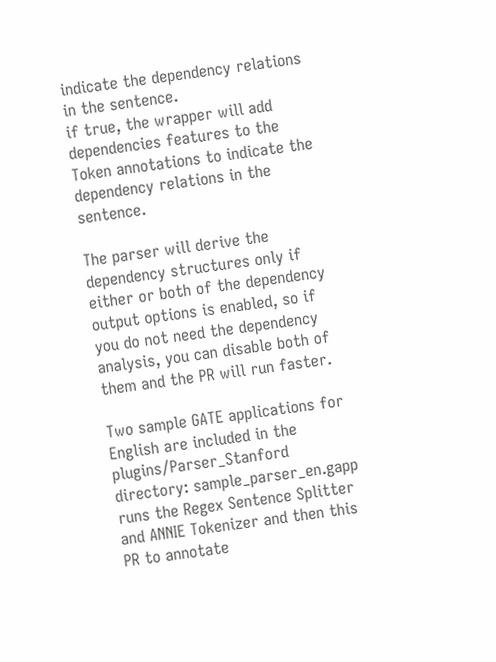indicate the dependency relations in the sentence.
if true, the wrapper will add dependencies features to the Token annotations to indicate the dependency relations in the sentence.

The parser will derive the dependency structures only if either or both of the dependency output options is enabled, so if you do not need the dependency analysis, you can disable both of them and the PR will run faster.

Two sample GATE applications for English are included in the plugins/Parser_Stanford directory: sample_parser_en.gapp runs the Regex Sentence Splitter and ANNIE Tokenizer and then this PR to annotate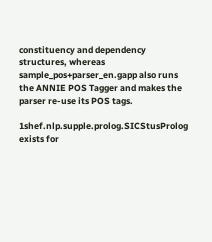constituency and dependency structures, whereas sample_pos+parser_en.gapp also runs the ANNIE POS Tagger and makes the parser re-use its POS tags.

1shef.nlp.supple.prolog.SICStusProlog exists for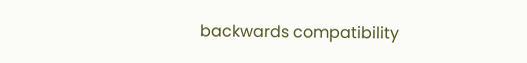backwards compatibility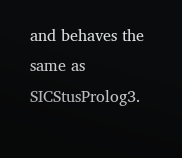and behaves the same as SICStusProlog3.